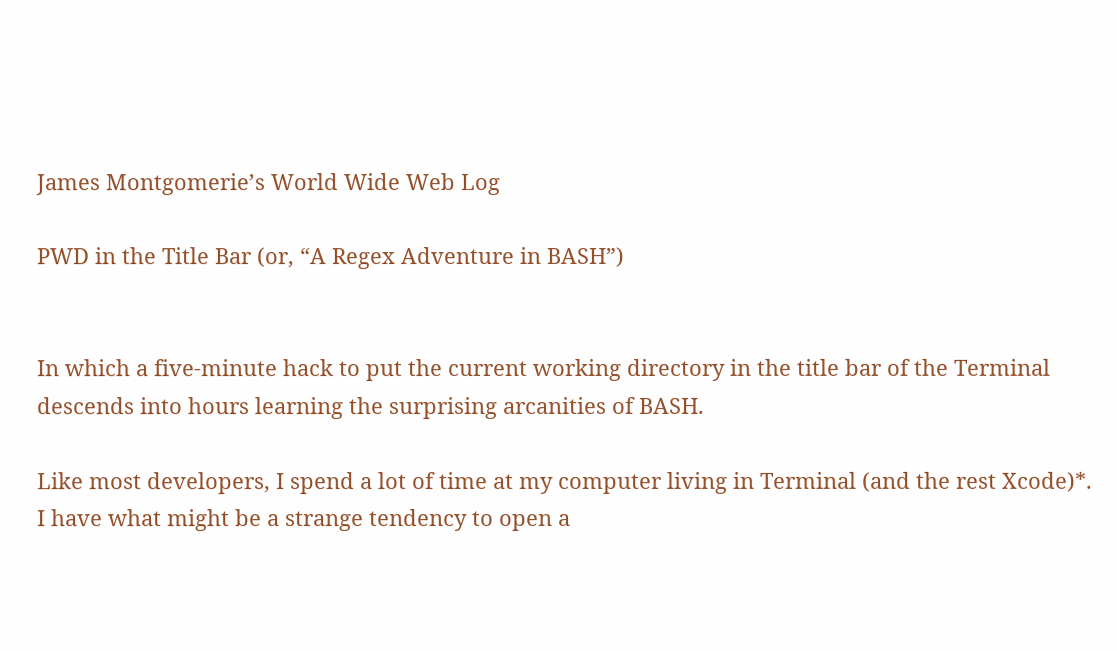James Montgomerie’s World Wide Web Log

PWD in the Title Bar (or, “A Regex Adventure in BASH”)


In which a five-minute hack to put the current working directory in the title bar of the Terminal descends into hours learning the surprising arcanities of BASH.

Like most developers, I spend a lot of time at my computer living in Terminal (and the rest Xcode)*. I have what might be a strange tendency to open a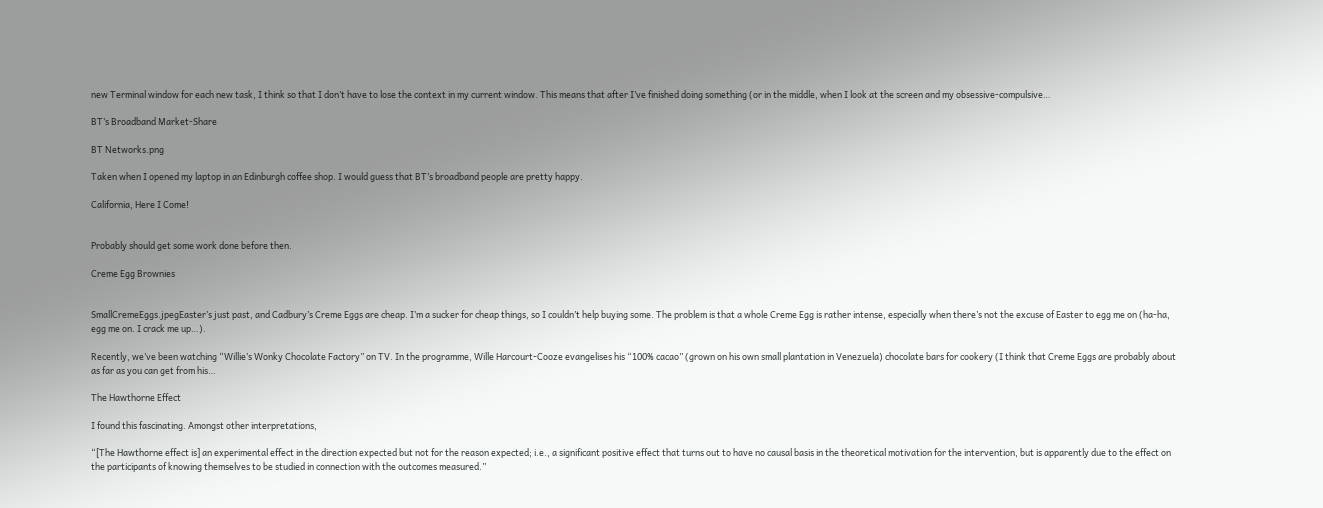new Terminal window for each new task, I think so that I don’t have to lose the context in my current window. This means that after I’ve finished doing something (or in the middle, when I look at the screen and my obsessive-compulsive…

BT’s Broadband Market-Share

BT Networks.png

Taken when I opened my laptop in an Edinburgh coffee shop. I would guess that BT’s broadband people are pretty happy.

California, Here I Come!


Probably should get some work done before then.

Creme Egg Brownies


SmallCremeEggs.jpegEaster’s just past, and Cadbury’s Creme Eggs are cheap. I’m a sucker for cheap things, so I couldn’t help buying some. The problem is that a whole Creme Egg is rather intense, especially when there’s not the excuse of Easter to egg me on (ha-ha, egg me on. I crack me up…).

Recently, we’ve been watching “Willie’s Wonky Chocolate Factory” on TV. In the programme, Wille Harcourt-Cooze evangelises his “100% cacao” (grown on his own small plantation in Venezuela) chocolate bars for cookery (I think that Creme Eggs are probably about as far as you can get from his…

The Hawthorne Effect

I found this fascinating. Amongst other interpretations,

“[The Hawthorne effect is] an experimental effect in the direction expected but not for the reason expected; i.e., a significant positive effect that turns out to have no causal basis in the theoretical motivation for the intervention, but is apparently due to the effect on the participants of knowing themselves to be studied in connection with the outcomes measured.”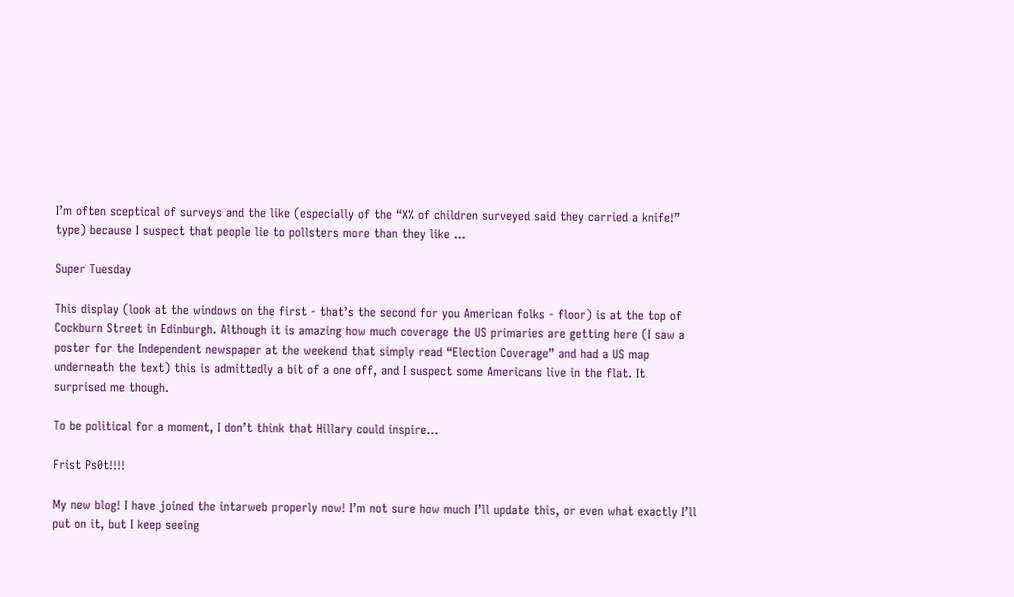I’m often sceptical of surveys and the like (especially of the “X% of children surveyed said they carried a knife!” type) because I suspect that people lie to pollsters more than they like …

Super Tuesday

This display (look at the windows on the first - that’s the second for you American folks - floor) is at the top of Cockburn Street in Edinburgh. Although it is amazing how much coverage the US primaries are getting here (I saw a poster for the Independent newspaper at the weekend that simply read “Election Coverage” and had a US map underneath the text) this is admittedly a bit of a one off, and I suspect some Americans live in the flat. It surprised me though.

To be political for a moment, I don’t think that Hillary could inspire…

Frist Ps0t!!!!

My new blog! I have joined the intarweb properly now! I’m not sure how much I’ll update this, or even what exactly I’ll put on it, but I keep seeing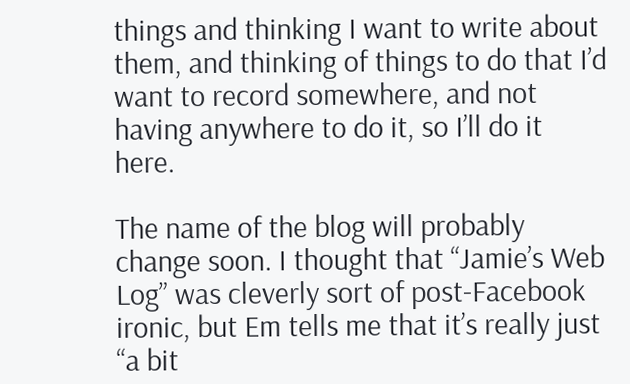things and thinking I want to write about them, and thinking of things to do that I’d want to record somewhere, and not having anywhere to do it, so I’ll do it here.

The name of the blog will probably change soon. I thought that “Jamie’s Web Log” was cleverly sort of post-Facebook ironic, but Em tells me that it’s really just “a bit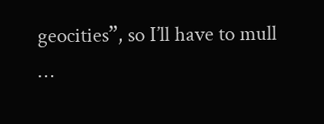geocities”, so I’ll have to mull …